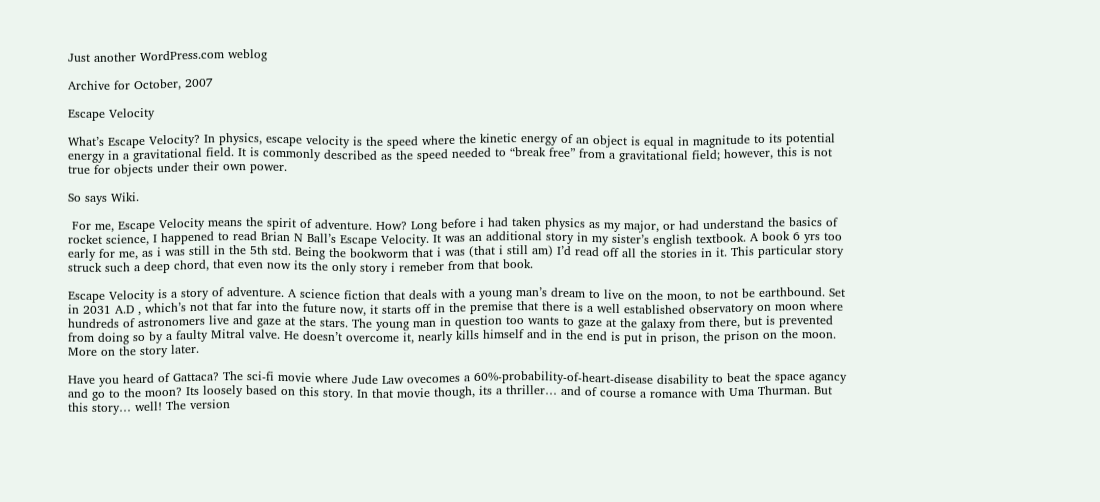Just another WordPress.com weblog

Archive for October, 2007

Escape Velocity

What’s Escape Velocity? In physics, escape velocity is the speed where the kinetic energy of an object is equal in magnitude to its potential energy in a gravitational field. It is commonly described as the speed needed to “break free” from a gravitational field; however, this is not true for objects under their own power.

So says Wiki.

 For me, Escape Velocity means the spirit of adventure. How? Long before i had taken physics as my major, or had understand the basics of rocket science, I happened to read Brian N Ball’s Escape Velocity. It was an additional story in my sister’s english textbook. A book 6 yrs too early for me, as i was still in the 5th std. Being the bookworm that i was (that i still am) I’d read off all the stories in it. This particular story struck such a deep chord, that even now its the only story i remeber from that book.

Escape Velocity is a story of adventure. A science fiction that deals with a young man’s dream to live on the moon, to not be earthbound. Set in 2031 A.D , which’s not that far into the future now, it starts off in the premise that there is a well established observatory on moon where hundreds of astronomers live and gaze at the stars. The young man in question too wants to gaze at the galaxy from there, but is prevented from doing so by a faulty Mitral valve. He doesn’t overcome it, nearly kills himself and in the end is put in prison, the prison on the moon.  More on the story later.

Have you heard of Gattaca? The sci-fi movie where Jude Law ovecomes a 60%-probability-of-heart-disease disability to beat the space agancy and go to the moon? Its loosely based on this story. In that movie though, its a thriller… and of course a romance with Uma Thurman. But this story… well! The version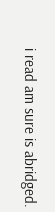i read am sure is abridged.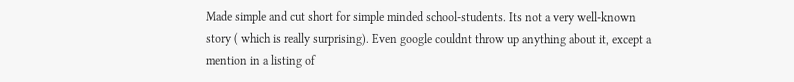Made simple and cut short for simple minded school-students. Its not a very well-known story ( which is really surprising). Even google couldnt throw up anything about it, except a mention in a listing of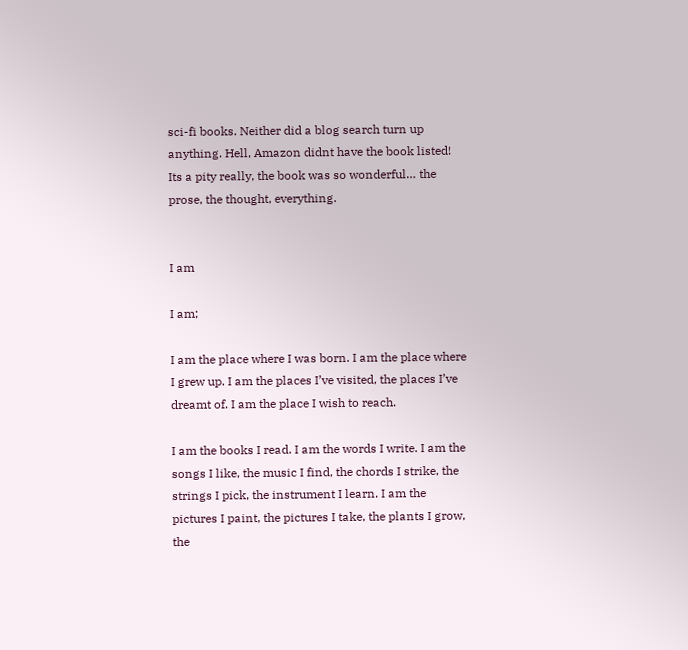sci-fi books. Neither did a blog search turn up anything. Hell, Amazon didnt have the book listed! Its a pity really, the book was so wonderful… the prose, the thought, everything.


I am

I am;

I am the place where I was born. I am the place where I grew up. I am the places I’ve visited, the places I’ve dreamt of. I am the place I wish to reach.

I am the books I read. I am the words I write. I am the songs I like, the music I find, the chords I strike, the strings I pick, the instrument I learn. I am the pictures I paint, the pictures I take, the plants I grow, the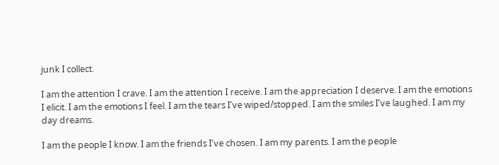junk I collect.

I am the attention I crave. I am the attention I receive. I am the appreciation I deserve. I am the emotions I elicit. I am the emotions I feel. I am the tears I’ve wiped/stopped. I am the smiles I’ve laughed. I am my day dreams.

I am the people I know. I am the friends I’ve chosen. I am my parents. I am the people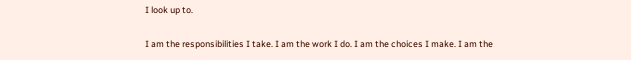I look up to.

I am the responsibilities I take. I am the work I do. I am the choices I make. I am the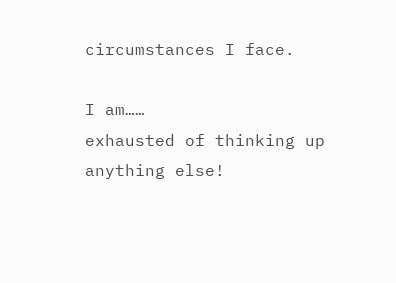circumstances I face.

I am……
exhausted of thinking up anything else!